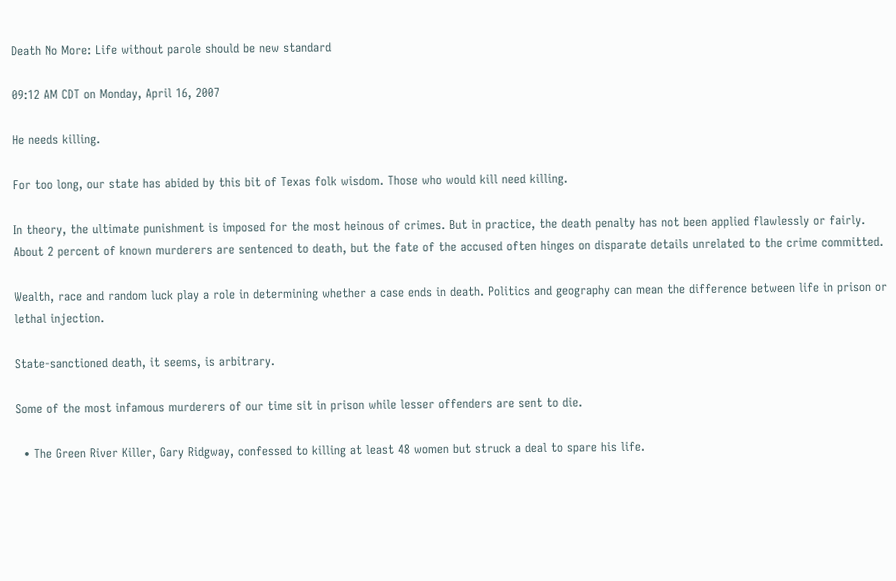Death No More: Life without parole should be new standard

09:12 AM CDT on Monday, April 16, 2007

He needs killing.

For too long, our state has abided by this bit of Texas folk wisdom. Those who would kill need killing.

In theory, the ultimate punishment is imposed for the most heinous of crimes. But in practice, the death penalty has not been applied flawlessly or fairly. About 2 percent of known murderers are sentenced to death, but the fate of the accused often hinges on disparate details unrelated to the crime committed.

Wealth, race and random luck play a role in determining whether a case ends in death. Politics and geography can mean the difference between life in prison or lethal injection.

State-sanctioned death, it seems, is arbitrary.

Some of the most infamous murderers of our time sit in prison while lesser offenders are sent to die.

  • The Green River Killer, Gary Ridgway, confessed to killing at least 48 women but struck a deal to spare his life.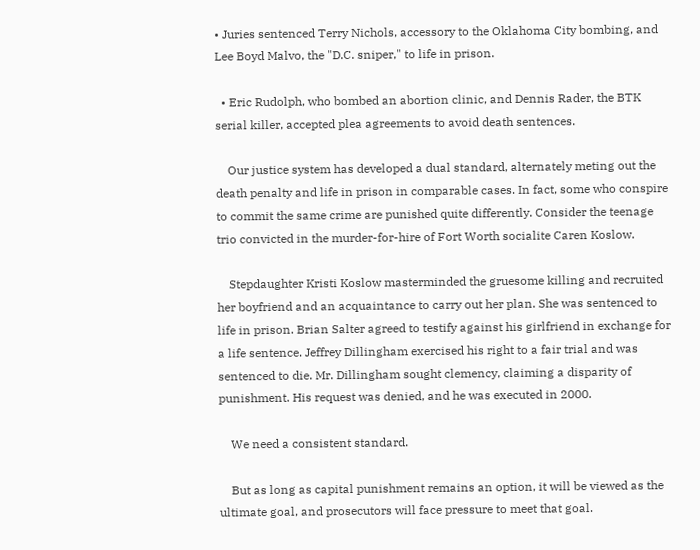• Juries sentenced Terry Nichols, accessory to the Oklahoma City bombing, and Lee Boyd Malvo, the "D.C. sniper," to life in prison.

  • Eric Rudolph, who bombed an abortion clinic, and Dennis Rader, the BTK serial killer, accepted plea agreements to avoid death sentences.

    Our justice system has developed a dual standard, alternately meting out the death penalty and life in prison in comparable cases. In fact, some who conspire to commit the same crime are punished quite differently. Consider the teenage trio convicted in the murder-for-hire of Fort Worth socialite Caren Koslow.

    Stepdaughter Kristi Koslow masterminded the gruesome killing and recruited her boyfriend and an acquaintance to carry out her plan. She was sentenced to life in prison. Brian Salter agreed to testify against his girlfriend in exchange for a life sentence. Jeffrey Dillingham exercised his right to a fair trial and was sentenced to die. Mr. Dillingham sought clemency, claiming a disparity of punishment. His request was denied, and he was executed in 2000.

    We need a consistent standard.

    But as long as capital punishment remains an option, it will be viewed as the ultimate goal, and prosecutors will face pressure to meet that goal.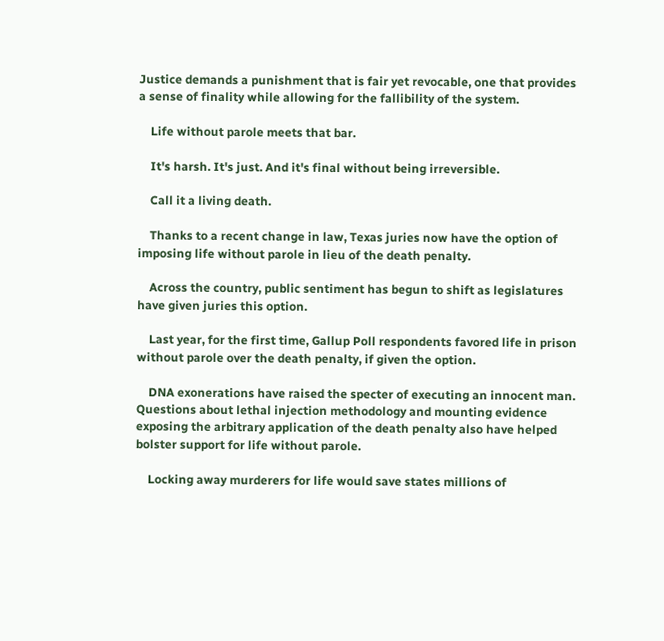Justice demands a punishment that is fair yet revocable, one that provides a sense of finality while allowing for the fallibility of the system.

    Life without parole meets that bar.

    It's harsh. It's just. And it's final without being irreversible.

    Call it a living death.

    Thanks to a recent change in law, Texas juries now have the option of imposing life without parole in lieu of the death penalty.

    Across the country, public sentiment has begun to shift as legislatures have given juries this option.

    Last year, for the first time, Gallup Poll respondents favored life in prison without parole over the death penalty, if given the option.

    DNA exonerations have raised the specter of executing an innocent man. Questions about lethal injection methodology and mounting evidence exposing the arbitrary application of the death penalty also have helped bolster support for life without parole.

    Locking away murderers for life would save states millions of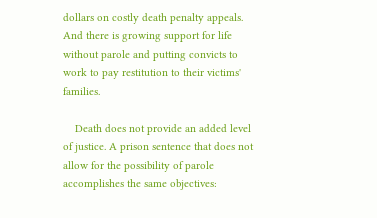dollars on costly death penalty appeals. And there is growing support for life without parole and putting convicts to work to pay restitution to their victims' families.

    Death does not provide an added level of justice. A prison sentence that does not allow for the possibility of parole accomplishes the same objectives: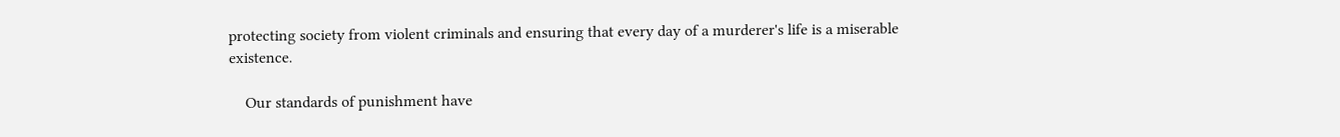protecting society from violent criminals and ensuring that every day of a murderer's life is a miserable existence.

    Our standards of punishment have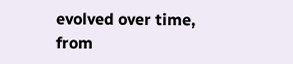evolved over time, from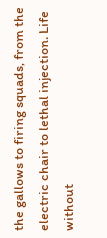the gallows to firing squads, from the electric chair to lethal injection. Life without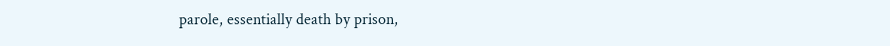parole, essentially death by prison,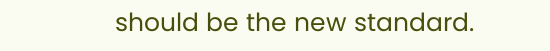should be the new standard.